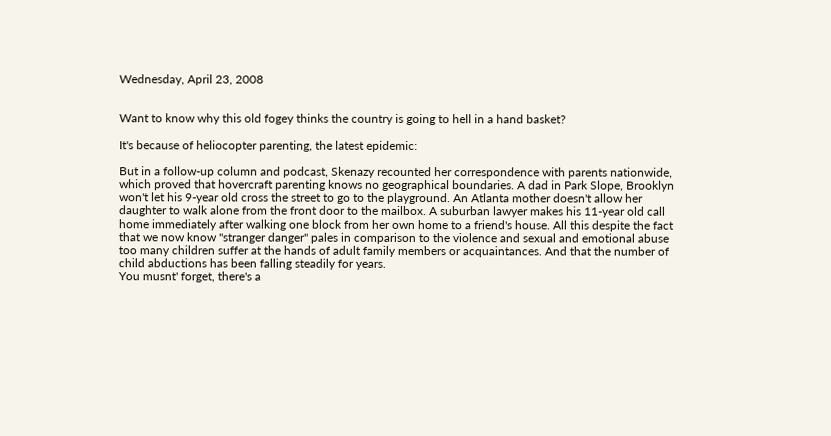Wednesday, April 23, 2008


Want to know why this old fogey thinks the country is going to hell in a hand basket?

It's because of heliocopter parenting, the latest epidemic:

But in a follow-up column and podcast, Skenazy recounted her correspondence with parents nationwide, which proved that hovercraft parenting knows no geographical boundaries. A dad in Park Slope, Brooklyn won't let his 9-year old cross the street to go to the playground. An Atlanta mother doesn't allow her daughter to walk alone from the front door to the mailbox. A suburban lawyer makes his 11-year old call home immediately after walking one block from her own home to a friend's house. All this despite the fact that we now know "stranger danger" pales in comparison to the violence and sexual and emotional abuse too many children suffer at the hands of adult family members or acquaintances. And that the number of child abductions has been falling steadily for years.
You musnt' forget, there's a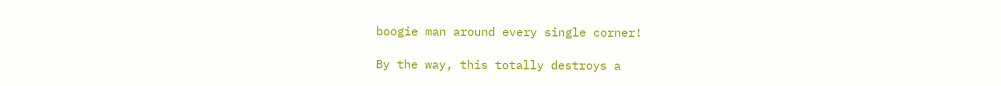boogie man around every single corner!

By the way, this totally destroys a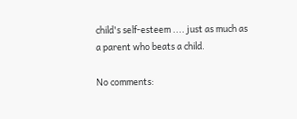child's self-esteem .... just as much as a parent who beats a child.

No comments: